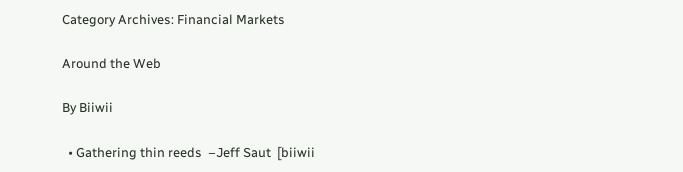Category Archives: Financial Markets

Around the Web

By Biiwii

  • Gathering thin reeds  –Jeff Saut  [biiwii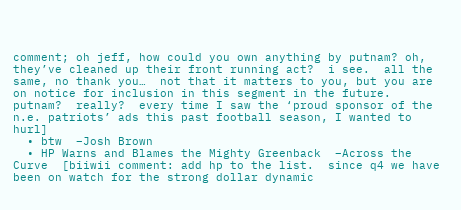comment; oh jeff, how could you own anything by putnam? oh, they’ve cleaned up their front running act?  i see.  all the same, no thank you…  not that it matters to you, but you are on notice for inclusion in this segment in the future.  putnam?  really?  every time I saw the ‘proud sponsor of the n.e. patriots’ ads this past football season, I wanted to hurl]
  • btw  –Josh Brown
  • HP Warns and Blames the Mighty Greenback  –Across the Curve  [biiwii comment: add hp to the list.  since q4 we have been on watch for the strong dollar dynamic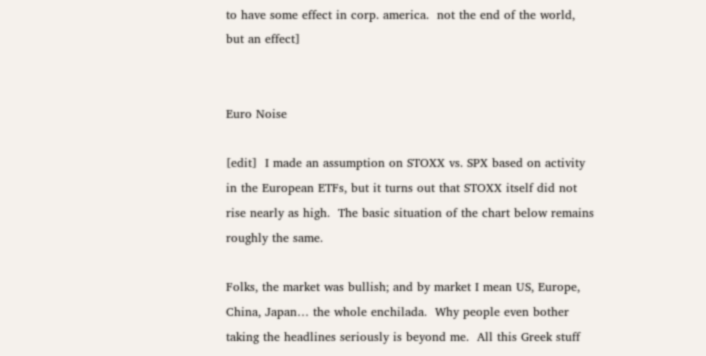to have some effect in corp. america.  not the end of the world, but an effect]


Euro Noise

[edit]  I made an assumption on STOXX vs. SPX based on activity in the European ETFs, but it turns out that STOXX itself did not rise nearly as high.  The basic situation of the chart below remains roughly the same.

Folks, the market was bullish; and by market I mean US, Europe, China, Japan… the whole enchilada.  Why people even bother taking the headlines seriously is beyond me.  All this Greek stuff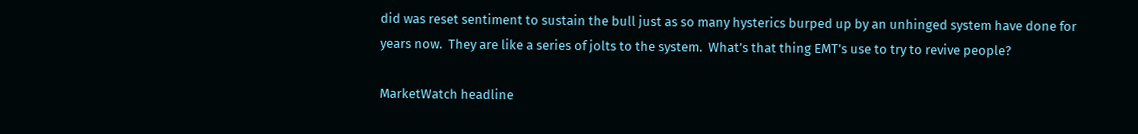did was reset sentiment to sustain the bull just as so many hysterics burped up by an unhinged system have done for years now.  They are like a series of jolts to the system.  What’s that thing EMT’s use to try to revive people?

MarketWatch headline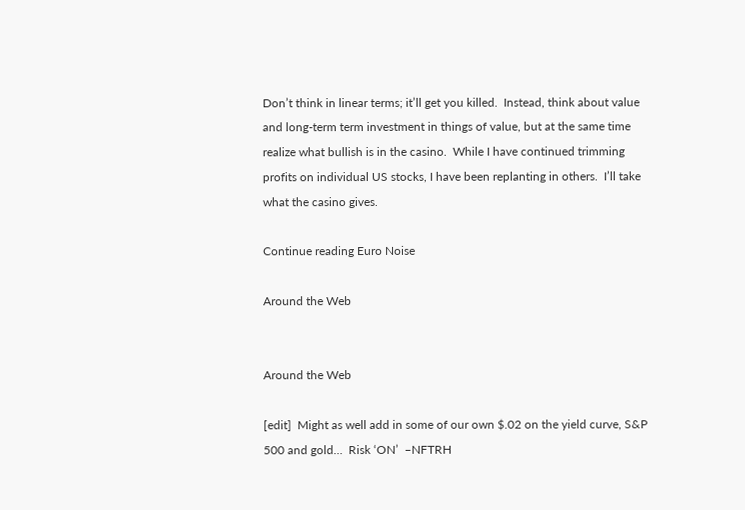Don’t think in linear terms; it’ll get you killed.  Instead, think about value and long-term term investment in things of value, but at the same time realize what bullish is in the casino.  While I have continued trimming profits on individual US stocks, I have been replanting in others.  I’ll take what the casino gives.

Continue reading Euro Noise

Around the Web


Around the Web

[edit]  Might as well add in some of our own $.02 on the yield curve, S&P 500 and gold…  Risk ‘ON’  –NFTRH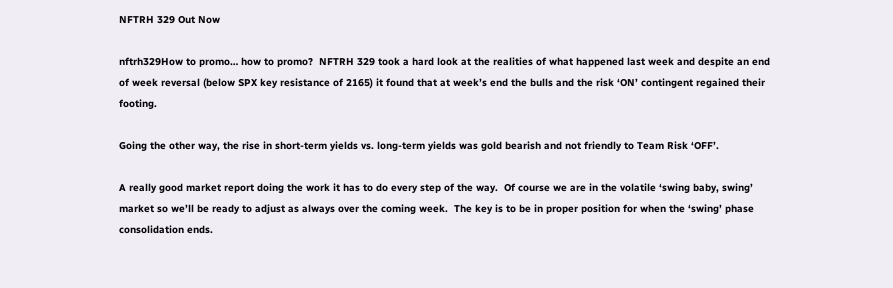NFTRH 329 Out Now

nftrh329How to promo… how to promo?  NFTRH 329 took a hard look at the realities of what happened last week and despite an end of week reversal (below SPX key resistance of 2165) it found that at week’s end the bulls and the risk ‘ON’ contingent regained their footing.

Going the other way, the rise in short-term yields vs. long-term yields was gold bearish and not friendly to Team Risk ‘OFF’.

A really good market report doing the work it has to do every step of the way.  Of course we are in the volatile ‘swing baby, swing’ market so we’ll be ready to adjust as always over the coming week.  The key is to be in proper position for when the ‘swing’ phase consolidation ends.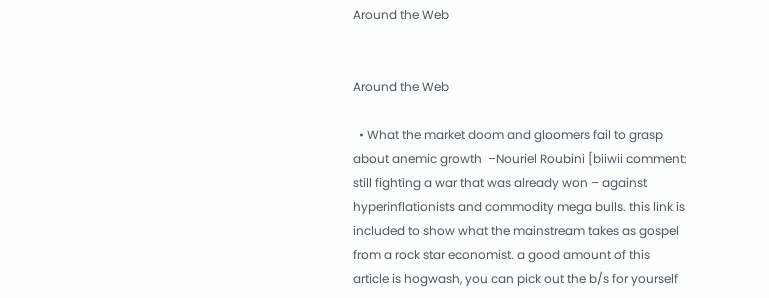Around the Web


Around the Web

  • What the market doom and gloomers fail to grasp about anemic growth  –Nouriel Roubini [biiwii comment:  still fighting a war that was already won – against hyperinflationists and commodity mega bulls. this link is included to show what the mainstream takes as gospel from a rock star economist. a good amount of this article is hogwash, you can pick out the b/s for yourself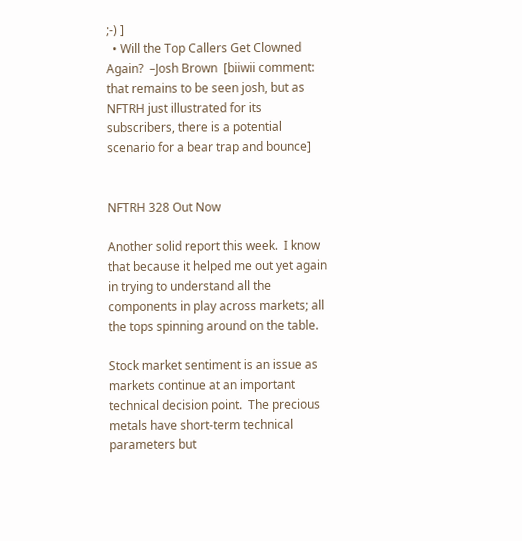;-) ]
  • Will the Top Callers Get Clowned Again?  –Josh Brown  [biiwii comment: that remains to be seen josh, but as NFTRH just illustrated for its subscribers, there is a potential scenario for a bear trap and bounce]


NFTRH 328 Out Now

Another solid report this week.  I know that because it helped me out yet again in trying to understand all the components in play across markets; all the tops spinning around on the table.

Stock market sentiment is an issue as markets continue at an important technical decision point.  The precious metals have short-term technical parameters but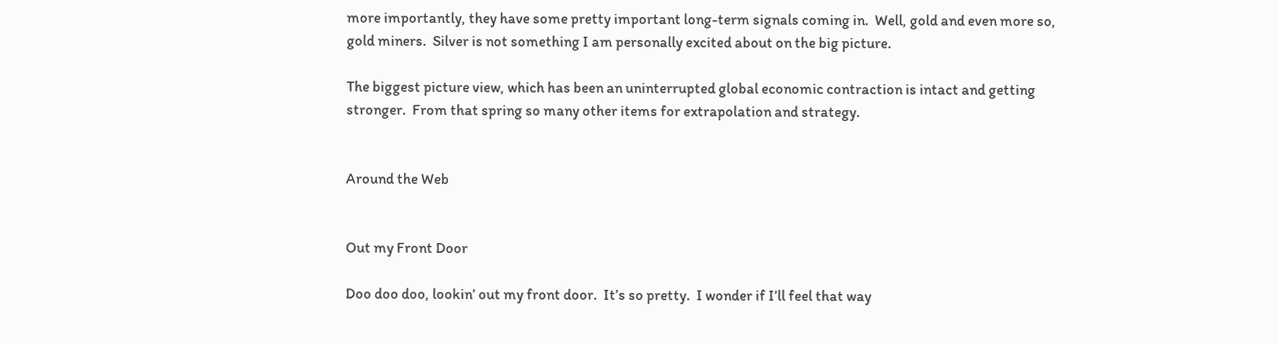more importantly, they have some pretty important long-term signals coming in.  Well, gold and even more so, gold miners.  Silver is not something I am personally excited about on the big picture.

The biggest picture view, which has been an uninterrupted global economic contraction is intact and getting stronger.  From that spring so many other items for extrapolation and strategy.


Around the Web


Out my Front Door

Doo doo doo, lookin’ out my front door.  It’s so pretty.  I wonder if I’ll feel that way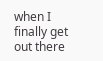when I finally get out there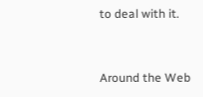to deal with it.


Around the Web